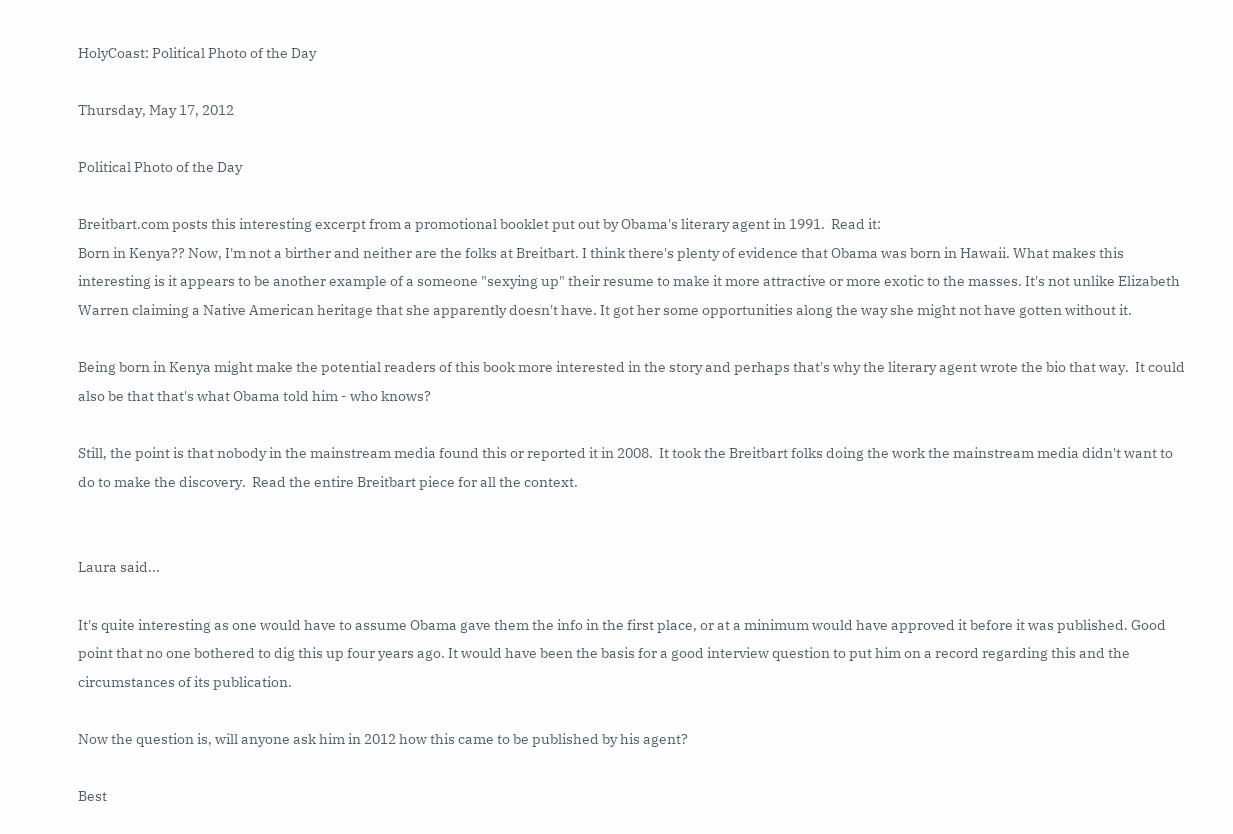HolyCoast: Political Photo of the Day

Thursday, May 17, 2012

Political Photo of the Day

Breitbart.com posts this interesting excerpt from a promotional booklet put out by Obama's literary agent in 1991.  Read it:
Born in Kenya?? Now, I'm not a birther and neither are the folks at Breitbart. I think there's plenty of evidence that Obama was born in Hawaii. What makes this interesting is it appears to be another example of a someone "sexying up" their resume to make it more attractive or more exotic to the masses. It's not unlike Elizabeth Warren claiming a Native American heritage that she apparently doesn't have. It got her some opportunities along the way she might not have gotten without it.

Being born in Kenya might make the potential readers of this book more interested in the story and perhaps that's why the literary agent wrote the bio that way.  It could also be that that's what Obama told him - who knows?

Still, the point is that nobody in the mainstream media found this or reported it in 2008.  It took the Breitbart folks doing the work the mainstream media didn't want to do to make the discovery.  Read the entire Breitbart piece for all the context.


Laura said...

It's quite interesting as one would have to assume Obama gave them the info in the first place, or at a minimum would have approved it before it was published. Good point that no one bothered to dig this up four years ago. It would have been the basis for a good interview question to put him on a record regarding this and the circumstances of its publication.

Now the question is, will anyone ask him in 2012 how this came to be published by his agent?

Best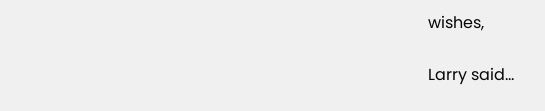wishes,

Larry said...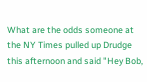What are the odds someone at the NY Times pulled up Drudge this afternoon and said "Hey Bob,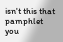isn't this that pamphlet you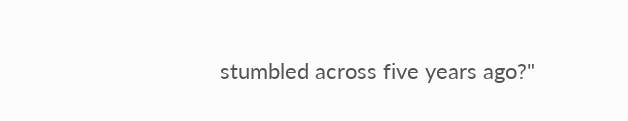stumbled across five years ago?"